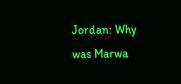Jordan: Why was Marwa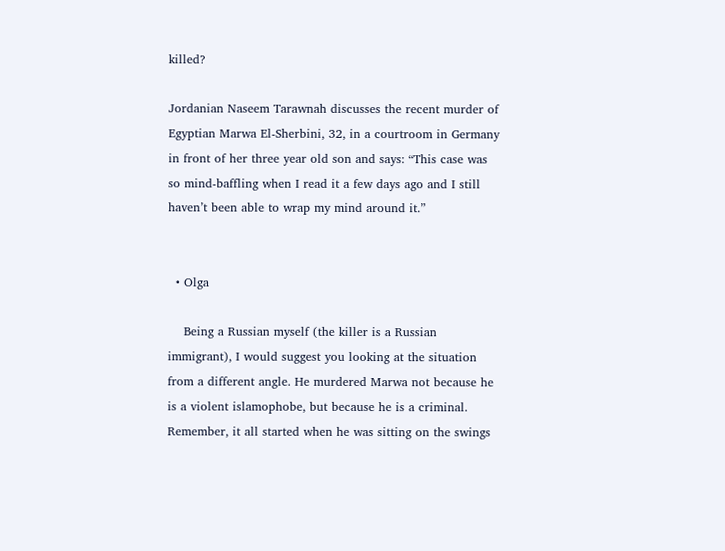killed?

Jordanian Naseem Tarawnah discusses the recent murder of Egyptian Marwa El-Sherbini, 32, in a courtroom in Germany in front of her three year old son and says: “This case was so mind-baffling when I read it a few days ago and I still haven’t been able to wrap my mind around it.”


  • Olga

    Being a Russian myself (the killer is a Russian immigrant), I would suggest you looking at the situation from a different angle. He murdered Marwa not because he is a violent islamophobe, but because he is a criminal. Remember, it all started when he was sitting on the swings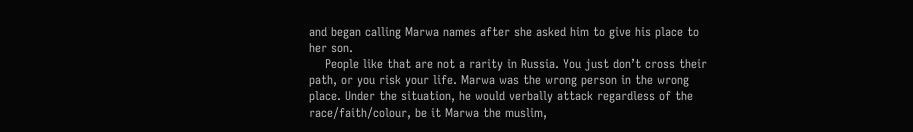and began calling Marwa names after she asked him to give his place to her son.
    People like that are not a rarity in Russia. You just don’t cross their path, or you risk your life. Marwa was the wrong person in the wrong place. Under the situation, he would verbally attack regardless of the race/faith/colour, be it Marwa the muslim,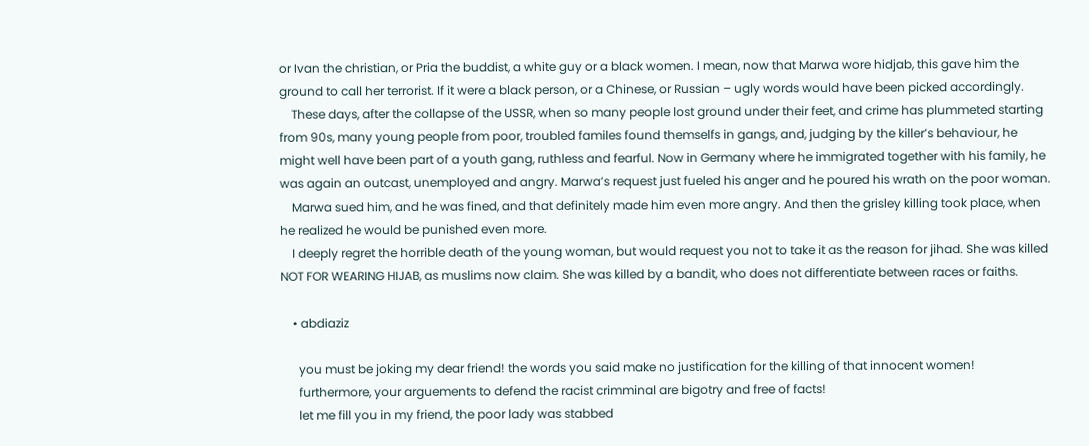or Ivan the christian, or Pria the buddist, a white guy or a black women. I mean, now that Marwa wore hidjab, this gave him the ground to call her terrorist. If it were a black person, or a Chinese, or Russian – ugly words would have been picked accordingly.
    These days, after the collapse of the USSR, when so many people lost ground under their feet, and crime has plummeted starting from 90s, many young people from poor, troubled familes found themselfs in gangs, and, judging by the killer’s behaviour, he might well have been part of a youth gang, ruthless and fearful. Now in Germany where he immigrated together with his family, he was again an outcast, unemployed and angry. Marwa’s request just fueled his anger and he poured his wrath on the poor woman.
    Marwa sued him, and he was fined, and that definitely made him even more angry. And then the grisley killing took place, when he realized he would be punished even more.
    I deeply regret the horrible death of the young woman, but would request you not to take it as the reason for jihad. She was killed NOT FOR WEARING HIJAB, as muslims now claim. She was killed by a bandit, who does not differentiate between races or faiths.

    • abdiaziz

      you must be joking my dear friend! the words you said make no justification for the killing of that innocent women!
      furthermore, your arguements to defend the racist crimminal are bigotry and free of facts!
      let me fill you in my friend, the poor lady was stabbed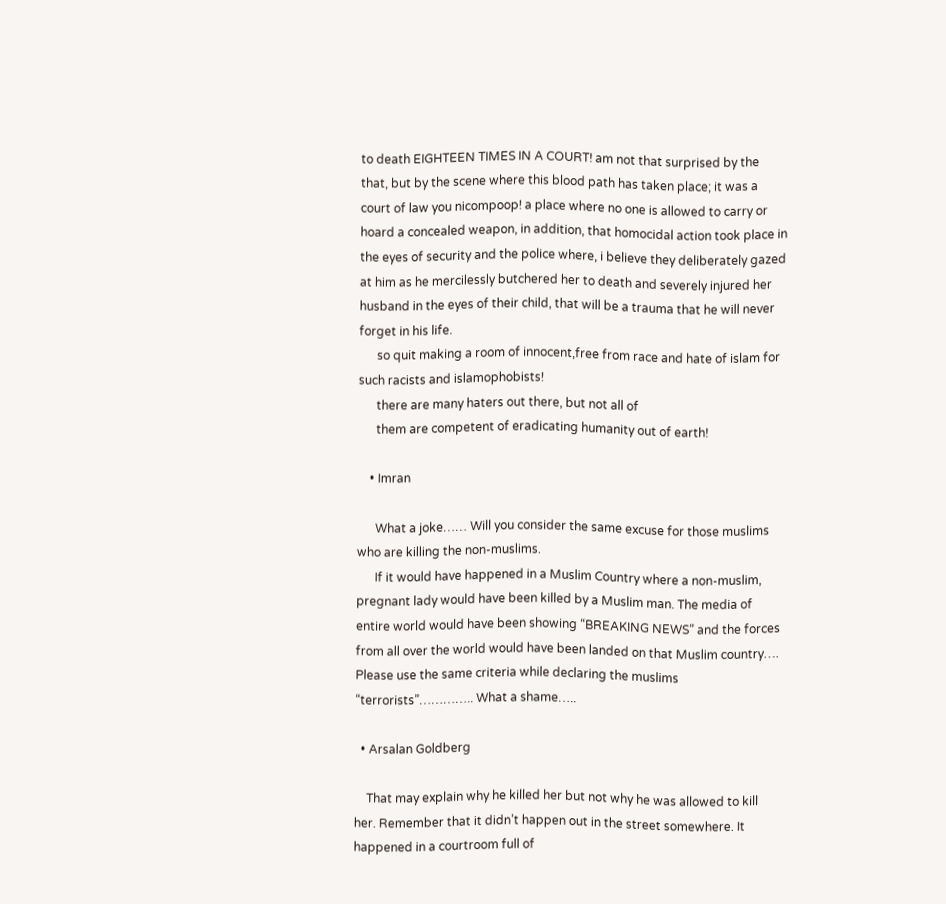to death EIGHTEEN TIMES IN A COURT! am not that surprised by the that, but by the scene where this blood path has taken place; it was a court of law you nicompoop! a place where no one is allowed to carry or hoard a concealed weapon, in addition, that homocidal action took place in the eyes of security and the police where, i believe they deliberately gazed at him as he mercilessly butchered her to death and severely injured her husband in the eyes of their child, that will be a trauma that he will never forget in his life.
      so quit making a room of innocent,free from race and hate of islam for such racists and islamophobists!
      there are many haters out there, but not all of
      them are competent of eradicating humanity out of earth!

    • Imran

      What a joke…… Will you consider the same excuse for those muslims who are killing the non-muslims.
      If it would have happened in a Muslim Country where a non-muslim, pregnant lady would have been killed by a Muslim man. The media of entire world would have been showing “BREAKING NEWS” and the forces from all over the world would have been landed on that Muslim country…. Please use the same criteria while declaring the muslims “terrorists”………….. What a shame…..

  • Arsalan Goldberg

    That may explain why he killed her but not why he was allowed to kill her. Remember that it didn’t happen out in the street somewhere. It happened in a courtroom full of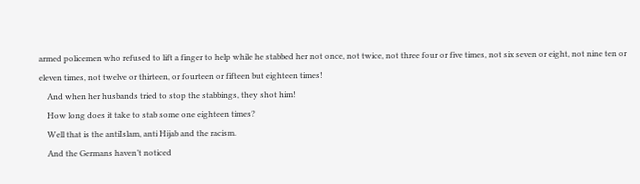armed policemen who refused to lift a finger to help while he stabbed her not once, not twice, not three four or five times, not six seven or eight, not nine ten or eleven times, not twelve or thirteen, or fourteen or fifteen but eighteen times!
    And when her husbands tried to stop the stabbings, they shot him!
    How long does it take to stab some one eighteen times?
    Well that is the antiIslam, anti Hijab and the racism.
    And the Germans haven’t noticed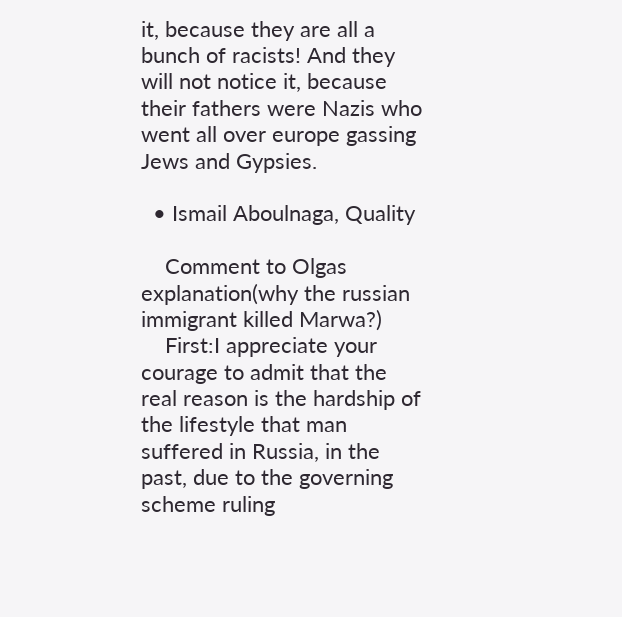it, because they are all a bunch of racists! And they will not notice it, because their fathers were Nazis who went all over europe gassing Jews and Gypsies.

  • Ismail Aboulnaga, Quality

    Comment to Olgas explanation(why the russian immigrant killed Marwa?)
    First:I appreciate your courage to admit that the real reason is the hardship of the lifestyle that man suffered in Russia, in the past, due to the governing scheme ruling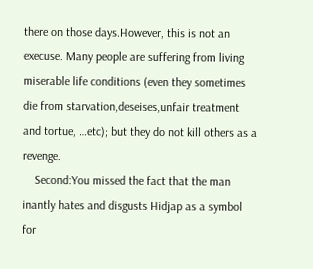there on those days.However, this is not an execuse. Many people are suffering from living miserable life conditions (even they sometimes die from starvation,deseises,unfair treatment and tortue, …etc); but they do not kill others as a revenge.
    Second:You missed the fact that the man inantly hates and disgusts Hidjap as a symbol for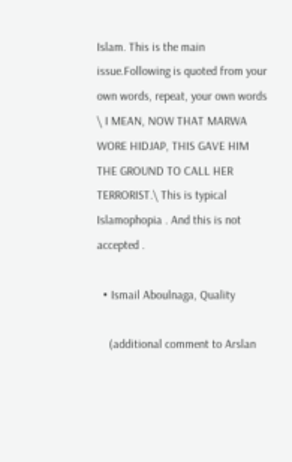Islam. This is the main issue.Following is quoted from your own words, repeat, your own words \ I MEAN, NOW THAT MARWA WORE HIDJAP, THIS GAVE HIM THE GROUND TO CALL HER TERRORIST.\ This is typical Islamophopia . And this is not accepted .

  • Ismail Aboulnaga, Quality

    (additional comment to Arslan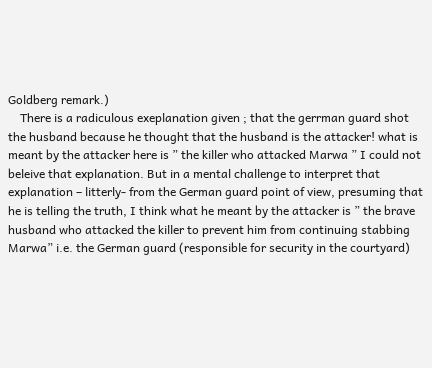Goldberg remark.)
    There is a radiculous exeplanation given ; that the gerrman guard shot the husband because he thought that the husband is the attacker! what is meant by the attacker here is ” the killer who attacked Marwa ” I could not beleive that explanation. But in a mental challenge to interpret that explanation – litterly- from the German guard point of view, presuming that he is telling the truth, I think what he meant by the attacker is ” the brave husband who attacked the killer to prevent him from continuing stabbing Marwa” i.e. the German guard (responsible for security in the courtyard)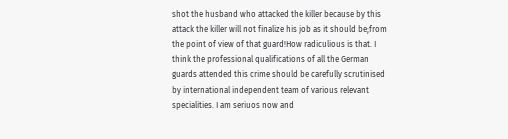shot the husband who attacked the killer because by this attack the killer will not finalize his job as it should be;from the point of view of that guard!How radiculious is that. I think the professional qualifications of all the German guards attended this crime should be carefully scrutinised by international independent team of various relevant specialities. I am seriuos now and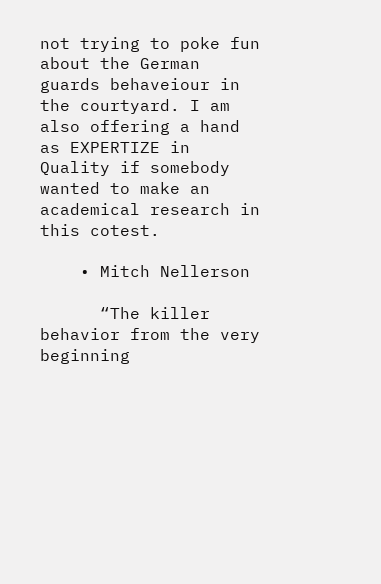not trying to poke fun about the German guards behaveiour in the courtyard. I am also offering a hand as EXPERTIZE in Quality if somebody wanted to make an academical research in this cotest.

    • Mitch Nellerson

      “The killer behavior from the very beginning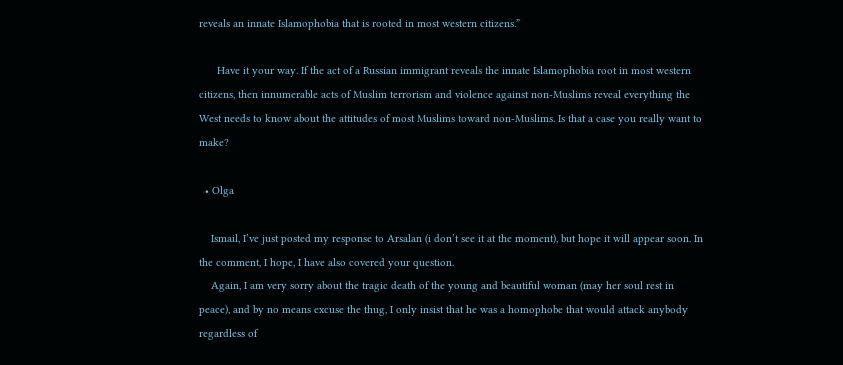reveals an innate Islamophobia that is rooted in most western citizens.”

      Have it your way. If the act of a Russian immigrant reveals the innate Islamophobia root in most western citizens, then innumerable acts of Muslim terrorism and violence against non-Muslims reveal everything the West needs to know about the attitudes of most Muslims toward non-Muslims. Is that a case you really want to make?

  • Olga

    Ismail, I’ve just posted my response to Arsalan (i don’t see it at the moment), but hope it will appear soon. In the comment, I hope, I have also covered your question.
    Again, I am very sorry about the tragic death of the young and beautiful woman (may her soul rest in peace), and by no means excuse the thug, I only insist that he was a homophobe that would attack anybody regardless of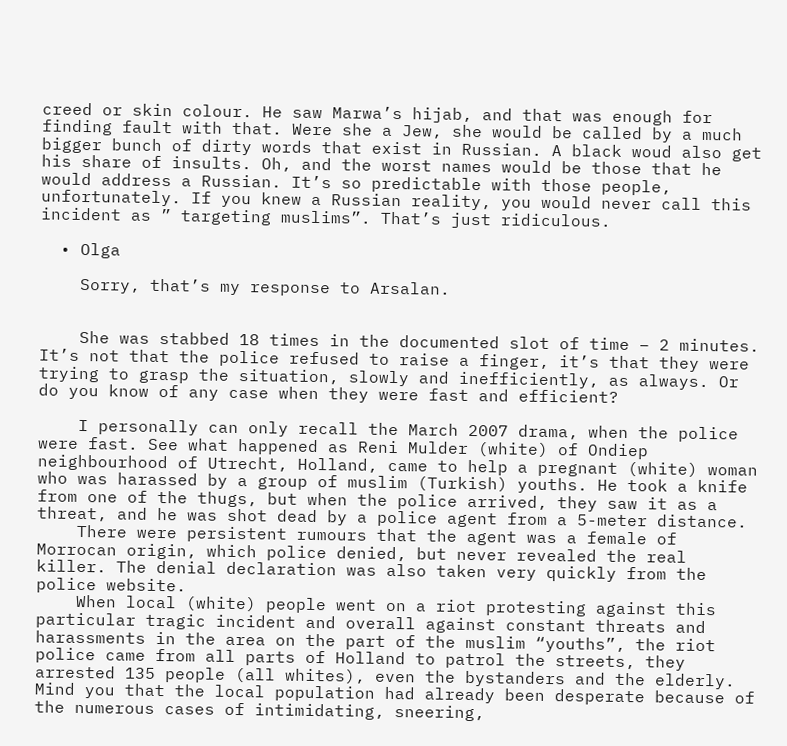creed or skin colour. He saw Marwa’s hijab, and that was enough for finding fault with that. Were she a Jew, she would be called by a much bigger bunch of dirty words that exist in Russian. A black woud also get his share of insults. Oh, and the worst names would be those that he would address a Russian. It’s so predictable with those people, unfortunately. If you knew a Russian reality, you would never call this incident as ” targeting muslims”. That’s just ridiculous.

  • Olga

    Sorry, that’s my response to Arsalan.


    She was stabbed 18 times in the documented slot of time – 2 minutes. It’s not that the police refused to raise a finger, it’s that they were trying to grasp the situation, slowly and inefficiently, as always. Or do you know of any case when they were fast and efficient?

    I personally can only recall the March 2007 drama, when the police were fast. See what happened as Reni Mulder (white) of Ondiep neighbourhood of Utrecht, Holland, came to help a pregnant (white) woman who was harassed by a group of muslim (Turkish) youths. He took a knife from one of the thugs, but when the police arrived, they saw it as a threat, and he was shot dead by a police agent from a 5-meter distance.
    There were persistent rumours that the agent was a female of Morrocan origin, which police denied, but never revealed the real killer. The denial declaration was also taken very quickly from the police website.
    When local (white) people went on a riot protesting against this particular tragic incident and overall against constant threats and harassments in the area on the part of the muslim “youths”, the riot police came from all parts of Holland to patrol the streets, they arrested 135 people (all whites), even the bystanders and the elderly. Mind you that the local population had already been desperate because of the numerous cases of intimidating, sneering,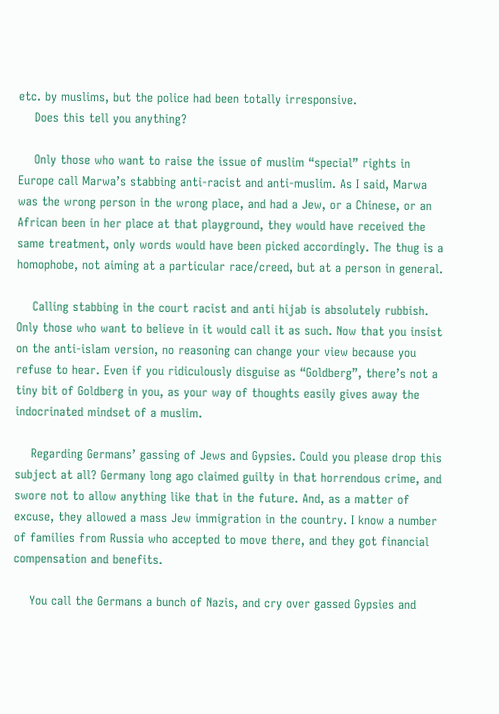etc. by muslims, but the police had been totally irresponsive.
    Does this tell you anything?

    Only those who want to raise the issue of muslim “special” rights in Europe call Marwa’s stabbing anti-racist and anti-muslim. As I said, Marwa was the wrong person in the wrong place, and had a Jew, or a Chinese, or an African been in her place at that playground, they would have received the same treatment, only words would have been picked accordingly. The thug is a homophobe, not aiming at a particular race/creed, but at a person in general.

    Calling stabbing in the court racist and anti hijab is absolutely rubbish. Only those who want to believe in it would call it as such. Now that you insist on the anti-islam version, no reasoning can change your view because you refuse to hear. Even if you ridiculously disguise as “Goldberg”, there’s not a tiny bit of Goldberg in you, as your way of thoughts easily gives away the indocrinated mindset of a muslim.

    Regarding Germans’ gassing of Jews and Gypsies. Could you please drop this subject at all? Germany long ago claimed guilty in that horrendous crime, and swore not to allow anything like that in the future. And, as a matter of excuse, they allowed a mass Jew immigration in the country. I know a number of families from Russia who accepted to move there, and they got financial compensation and benefits.

    You call the Germans a bunch of Nazis, and cry over gassed Gypsies and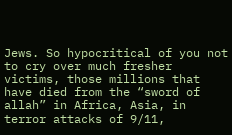Jews. So hypocritical of you not to cry over much fresher victims, those millions that have died from the “sword of allah” in Africa, Asia, in terror attacks of 9/11,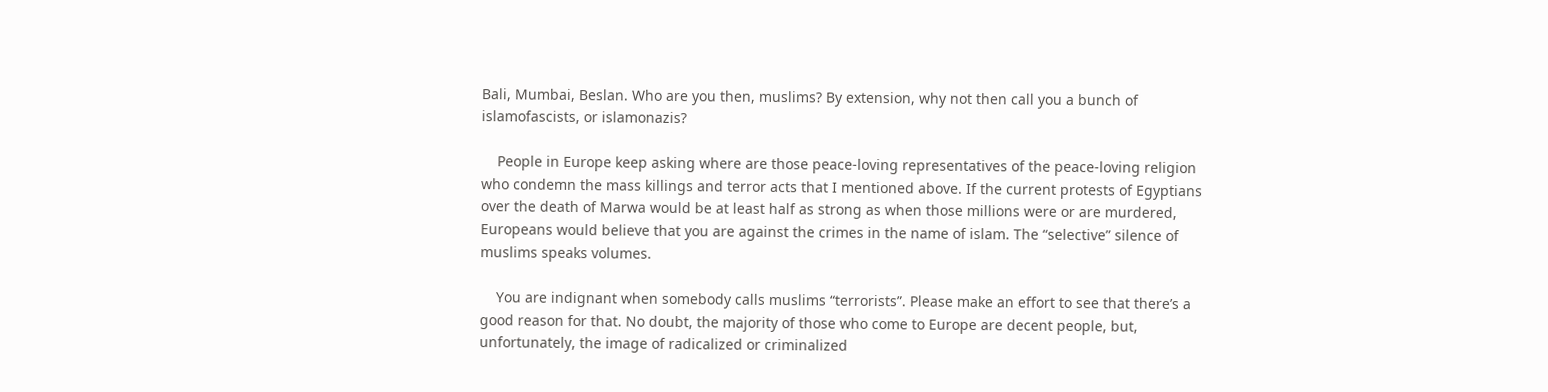Bali, Mumbai, Beslan. Who are you then, muslims? By extension, why not then call you a bunch of islamofascists, or islamonazis?

    People in Europe keep asking where are those peace-loving representatives of the peace-loving religion who condemn the mass killings and terror acts that I mentioned above. If the current protests of Egyptians over the death of Marwa would be at least half as strong as when those millions were or are murdered, Europeans would believe that you are against the crimes in the name of islam. The “selective” silence of muslims speaks volumes.

    You are indignant when somebody calls muslims “terrorists”. Please make an effort to see that there’s a good reason for that. No doubt, the majority of those who come to Europe are decent people, but, unfortunately, the image of radicalized or criminalized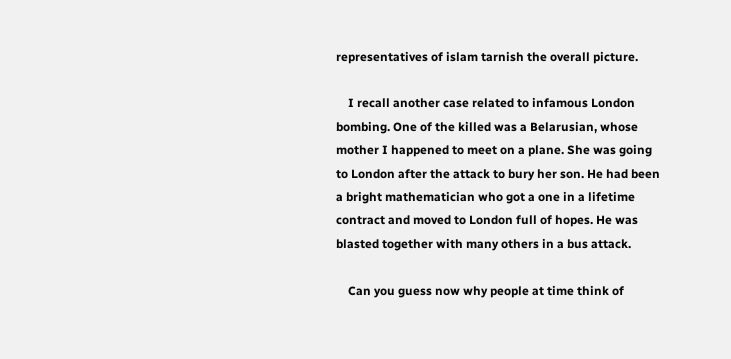representatives of islam tarnish the overall picture.

    I recall another case related to infamous London bombing. One of the killed was a Belarusian, whose mother I happened to meet on a plane. She was going to London after the attack to bury her son. He had been a bright mathematician who got a one in a lifetime contract and moved to London full of hopes. He was blasted together with many others in a bus attack.

    Can you guess now why people at time think of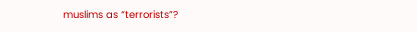muslims as “terrorists”?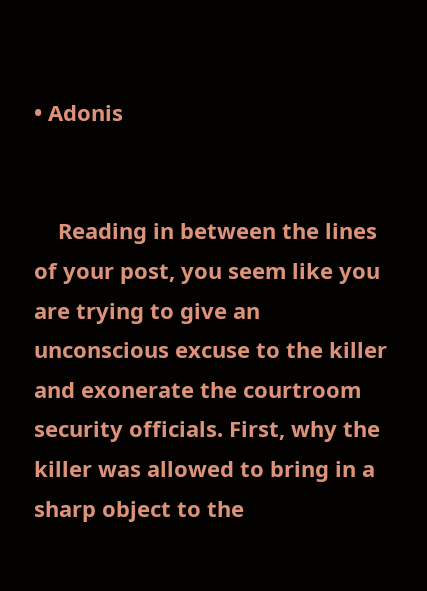• Adonis


    Reading in between the lines of your post, you seem like you are trying to give an unconscious excuse to the killer and exonerate the courtroom security officials. First, why the killer was allowed to bring in a sharp object to the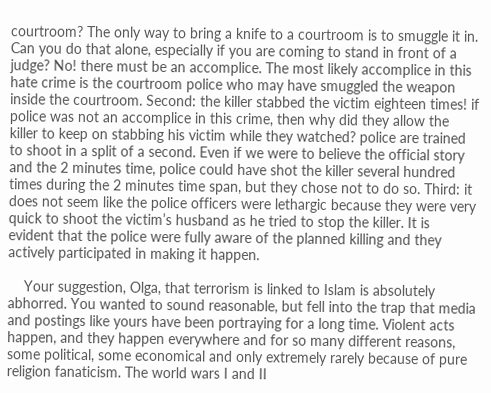courtroom? The only way to bring a knife to a courtroom is to smuggle it in. Can you do that alone, especially if you are coming to stand in front of a judge? No! there must be an accomplice. The most likely accomplice in this hate crime is the courtroom police who may have smuggled the weapon inside the courtroom. Second: the killer stabbed the victim eighteen times! if police was not an accomplice in this crime, then why did they allow the killer to keep on stabbing his victim while they watched? police are trained to shoot in a split of a second. Even if we were to believe the official story and the 2 minutes time, police could have shot the killer several hundred times during the 2 minutes time span, but they chose not to do so. Third: it does not seem like the police officers were lethargic because they were very quick to shoot the victim’s husband as he tried to stop the killer. It is evident that the police were fully aware of the planned killing and they actively participated in making it happen.

    Your suggestion, Olga, that terrorism is linked to Islam is absolutely abhorred. You wanted to sound reasonable, but fell into the trap that media and postings like yours have been portraying for a long time. Violent acts happen, and they happen everywhere and for so many different reasons, some political, some economical and only extremely rarely because of pure religion fanaticism. The world wars I and II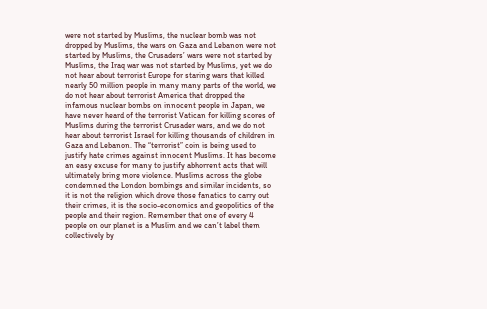were not started by Muslims, the nuclear bomb was not dropped by Muslims, the wars on Gaza and Lebanon were not started by Muslims, the Crusaders’ wars were not started by Muslims, the Iraq war was not started by Muslims, yet we do not hear about terrorist Europe for staring wars that killed nearly 50 million people in many many parts of the world, we do not hear about terrorist America that dropped the infamous nuclear bombs on innocent people in Japan, we have never heard of the terrorist Vatican for killing scores of Muslims during the terrorist Crusader wars, and we do not hear about terrorist Israel for killing thousands of children in Gaza and Lebanon. The “terrorist” coin is being used to justify hate crimes against innocent Muslims. It has become an easy excuse for many to justify abhorrent acts that will ultimately bring more violence. Muslims across the globe condemned the London bombings and similar incidents, so it is not the religion which drove those fanatics to carry out their crimes, it is the socio-economics and geopolitics of the people and their region. Remember that one of every 4 people on our planet is a Muslim and we can’t label them collectively by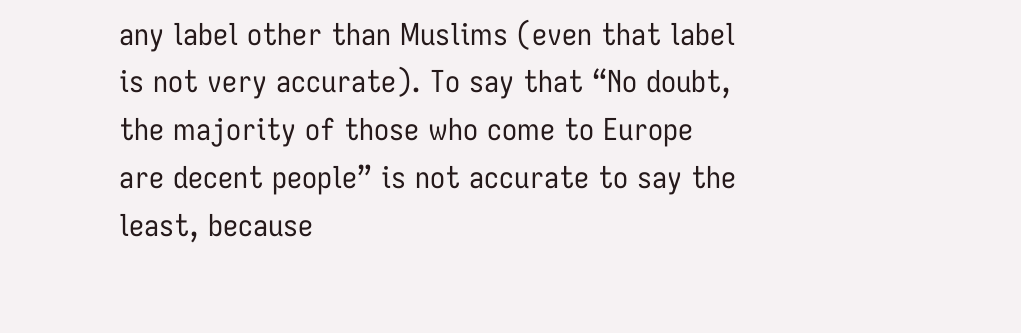any label other than Muslims (even that label is not very accurate). To say that “No doubt, the majority of those who come to Europe are decent people” is not accurate to say the least, because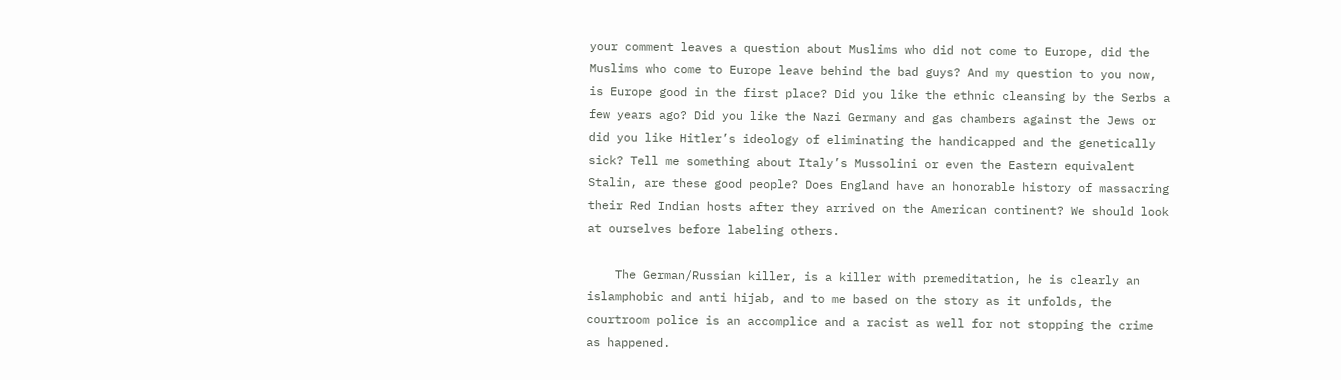your comment leaves a question about Muslims who did not come to Europe, did the Muslims who come to Europe leave behind the bad guys? And my question to you now, is Europe good in the first place? Did you like the ethnic cleansing by the Serbs a few years ago? Did you like the Nazi Germany and gas chambers against the Jews or did you like Hitler’s ideology of eliminating the handicapped and the genetically sick? Tell me something about Italy’s Mussolini or even the Eastern equivalent Stalin, are these good people? Does England have an honorable history of massacring their Red Indian hosts after they arrived on the American continent? We should look at ourselves before labeling others.

    The German/Russian killer, is a killer with premeditation, he is clearly an islamphobic and anti hijab, and to me based on the story as it unfolds, the courtroom police is an accomplice and a racist as well for not stopping the crime as happened.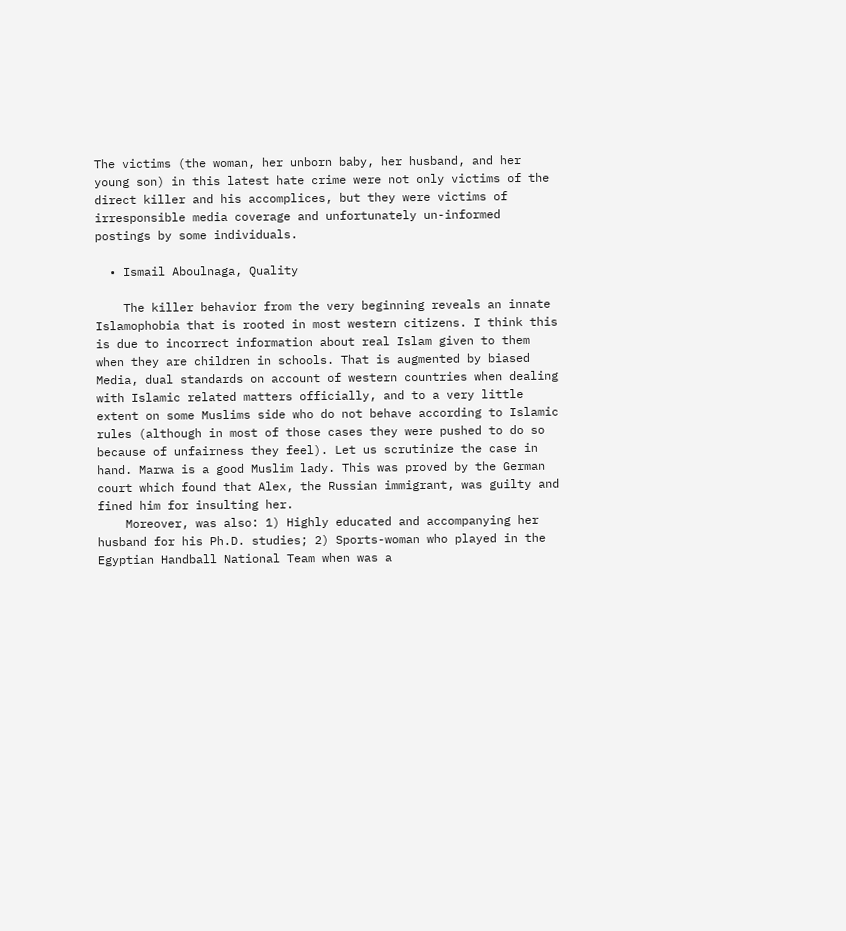The victims (the woman, her unborn baby, her husband, and her young son) in this latest hate crime were not only victims of the direct killer and his accomplices, but they were victims of irresponsible media coverage and unfortunately un-informed postings by some individuals.

  • Ismail Aboulnaga, Quality

    The killer behavior from the very beginning reveals an innate Islamophobia that is rooted in most western citizens. I think this is due to incorrect information about real Islam given to them when they are children in schools. That is augmented by biased Media, dual standards on account of western countries when dealing with Islamic related matters officially, and to a very little extent on some Muslims side who do not behave according to Islamic rules (although in most of those cases they were pushed to do so because of unfairness they feel). Let us scrutinize the case in hand. Marwa is a good Muslim lady. This was proved by the German court which found that Alex, the Russian immigrant, was guilty and fined him for insulting her.
    Moreover, was also: 1) Highly educated and accompanying her husband for his Ph.D. studies; 2) Sports-woman who played in the Egyptian Handball National Team when was a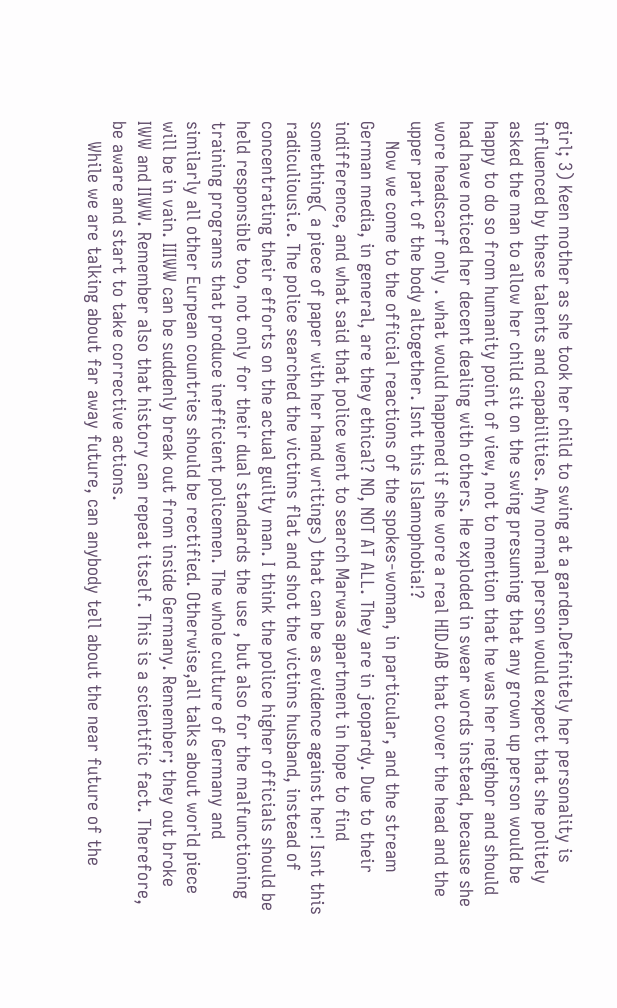girl; 3) Keen mother as she took her child to swing at a garden.Definitely her personality is influenced by these talents and capabilities. Any normal person would expect that she politely asked the man to allow her child sit on the swing presuming that any grown up person would be happy to do so from humanity point of view, not to mention that he was her neighbor and should had have noticed her decent dealing with others. He exploded in swear words instead, because she wore headscarf only . what would happened if she wore a real HIDJAB that cover the head and the upper part of the body altogether. Isnt this Islamophobia!?
    Now we come to the official reactions of the spokes-woman, in particular, and the stream German media, in general, are they ethical? NO, NOT AT ALL. They are in jeopardy. Due to their indifference, and what said that police went to search Marwas apartment in hope to find something( a piece of paper with her hand writings) that can be as evidence against her! Isnt this radiculiousi.e. The police searched the victims flat and shot the victims husband, instead of concentrating their efforts on the actual guilty man. I think the police higher officials should be held responsible too, not only for their dual standards the use , but also for the malfunctioning training programs that produce inefficient policemen. The whole culture of Germany and similarly all other Eurpean countries should be rectified. Otherwise,all talks about world piece will be in vain. IIIWW can be suddenly break out from inside Germany. Remember; they out broke IWW and IIWW. Remember also that history can repeat itself. This is a scientific fact. Therefore, be aware and start to take corrective actions.
    While we are talking about far away future, can anybody tell about the near future of the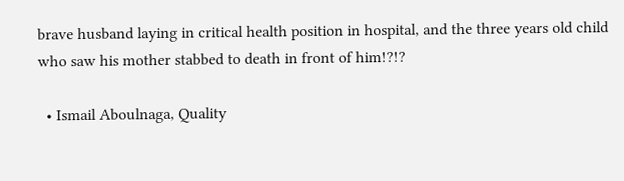brave husband laying in critical health position in hospital, and the three years old child who saw his mother stabbed to death in front of him!?!?

  • Ismail Aboulnaga, Quality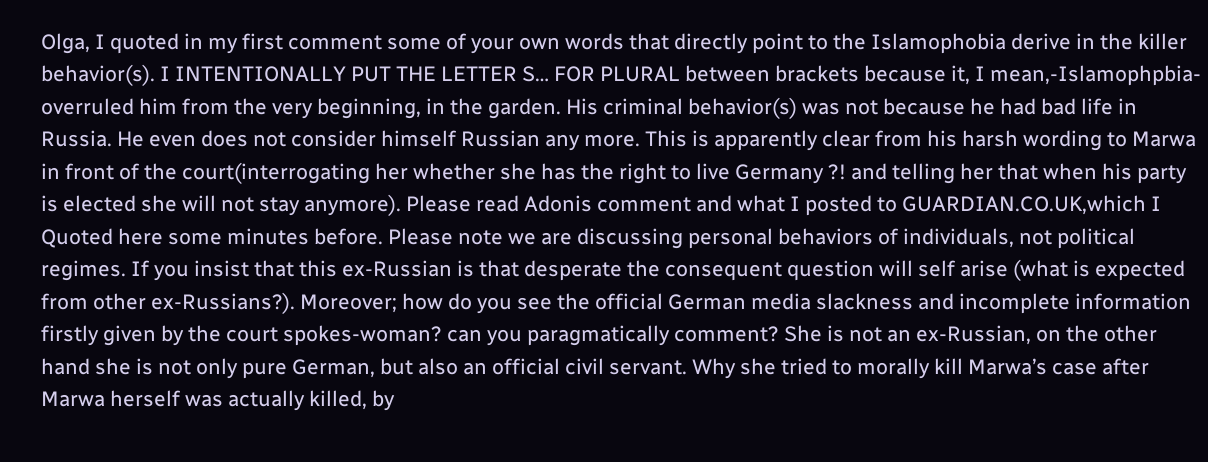Olga, I quoted in my first comment some of your own words that directly point to the Islamophobia derive in the killer behavior(s). I INTENTIONALLY PUT THE LETTER S… FOR PLURAL between brackets because it, I mean,-Islamophpbia- overruled him from the very beginning, in the garden. His criminal behavior(s) was not because he had bad life in Russia. He even does not consider himself Russian any more. This is apparently clear from his harsh wording to Marwa in front of the court(interrogating her whether she has the right to live Germany ?! and telling her that when his party is elected she will not stay anymore). Please read Adonis comment and what I posted to GUARDIAN.CO.UK,which I Quoted here some minutes before. Please note we are discussing personal behaviors of individuals, not political regimes. If you insist that this ex-Russian is that desperate the consequent question will self arise (what is expected from other ex-Russians?). Moreover; how do you see the official German media slackness and incomplete information firstly given by the court spokes-woman? can you paragmatically comment? She is not an ex-Russian, on the other hand she is not only pure German, but also an official civil servant. Why she tried to morally kill Marwa’s case after Marwa herself was actually killed, by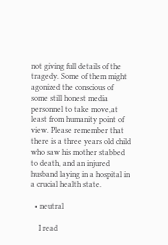not giving full details of the tragedy. Some of them might agonized the conscious of some still honest media personnel to take move,at least from humanity point of view. Please remember that there is a three years old child who saw his mother stabbed to death, and an injured husband laying in a hospital in a crucial health state.

  • neutral

    I read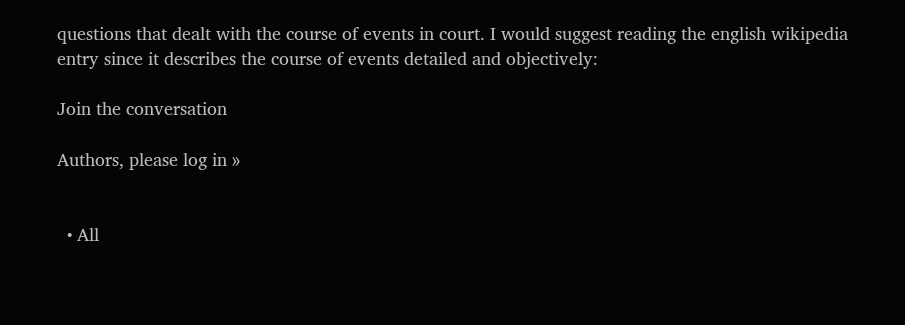questions that dealt with the course of events in court. I would suggest reading the english wikipedia entry since it describes the course of events detailed and objectively:

Join the conversation

Authors, please log in »


  • All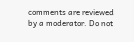comments are reviewed by a moderator. Do not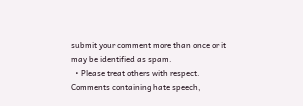submit your comment more than once or it may be identified as spam.
  • Please treat others with respect. Comments containing hate speech,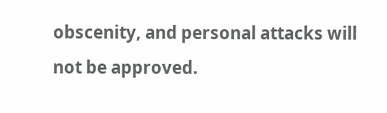obscenity, and personal attacks will not be approved.